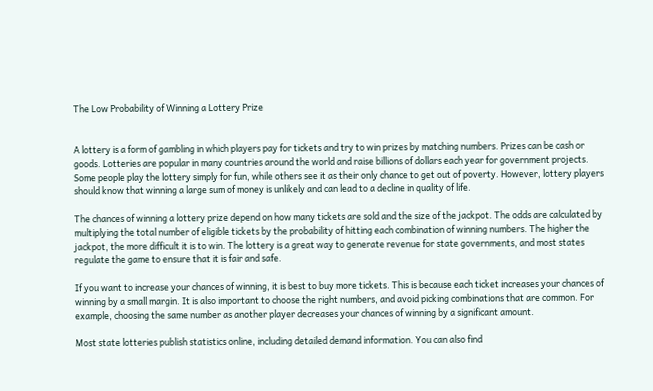The Low Probability of Winning a Lottery Prize


A lottery is a form of gambling in which players pay for tickets and try to win prizes by matching numbers. Prizes can be cash or goods. Lotteries are popular in many countries around the world and raise billions of dollars each year for government projects. Some people play the lottery simply for fun, while others see it as their only chance to get out of poverty. However, lottery players should know that winning a large sum of money is unlikely and can lead to a decline in quality of life.

The chances of winning a lottery prize depend on how many tickets are sold and the size of the jackpot. The odds are calculated by multiplying the total number of eligible tickets by the probability of hitting each combination of winning numbers. The higher the jackpot, the more difficult it is to win. The lottery is a great way to generate revenue for state governments, and most states regulate the game to ensure that it is fair and safe.

If you want to increase your chances of winning, it is best to buy more tickets. This is because each ticket increases your chances of winning by a small margin. It is also important to choose the right numbers, and avoid picking combinations that are common. For example, choosing the same number as another player decreases your chances of winning by a significant amount.

Most state lotteries publish statistics online, including detailed demand information. You can also find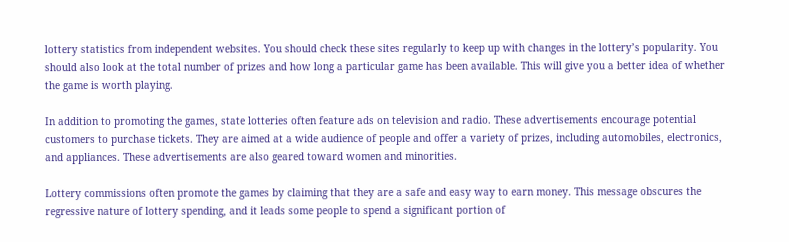lottery statistics from independent websites. You should check these sites regularly to keep up with changes in the lottery’s popularity. You should also look at the total number of prizes and how long a particular game has been available. This will give you a better idea of whether the game is worth playing.

In addition to promoting the games, state lotteries often feature ads on television and radio. These advertisements encourage potential customers to purchase tickets. They are aimed at a wide audience of people and offer a variety of prizes, including automobiles, electronics, and appliances. These advertisements are also geared toward women and minorities.

Lottery commissions often promote the games by claiming that they are a safe and easy way to earn money. This message obscures the regressive nature of lottery spending, and it leads some people to spend a significant portion of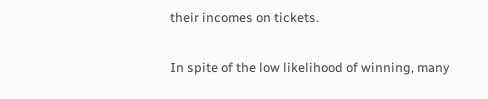their incomes on tickets.

In spite of the low likelihood of winning, many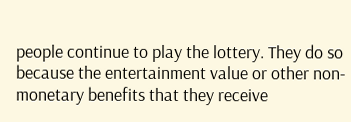people continue to play the lottery. They do so because the entertainment value or other non-monetary benefits that they receive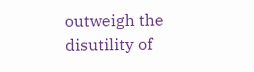outweigh the disutility of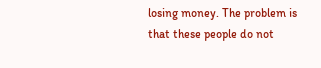losing money. The problem is that these people do not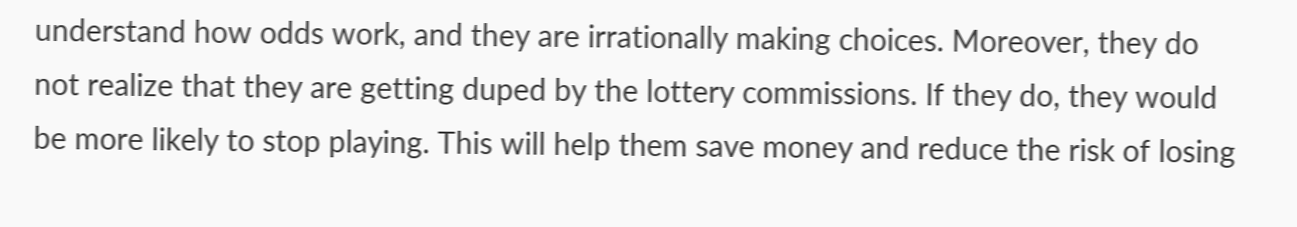understand how odds work, and they are irrationally making choices. Moreover, they do not realize that they are getting duped by the lottery commissions. If they do, they would be more likely to stop playing. This will help them save money and reduce the risk of losing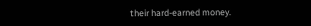their hard-earned money.